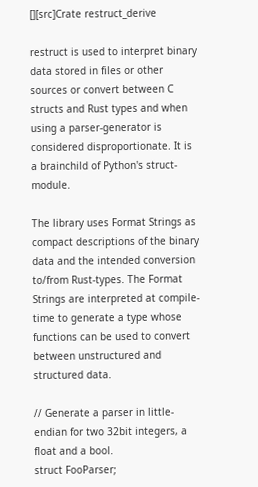[][src]Crate restruct_derive

restruct is used to interpret binary data stored in files or other sources or convert between C structs and Rust types and when using a parser-generator is considered disproportionate. It is a brainchild of Python's struct-module.

The library uses Format Strings as compact descriptions of the binary data and the intended conversion to/from Rust-types. The Format Strings are interpreted at compile-time to generate a type whose functions can be used to convert between unstructured and structured data.

// Generate a parser in little-endian for two 32bit integers, a float and a bool.
struct FooParser;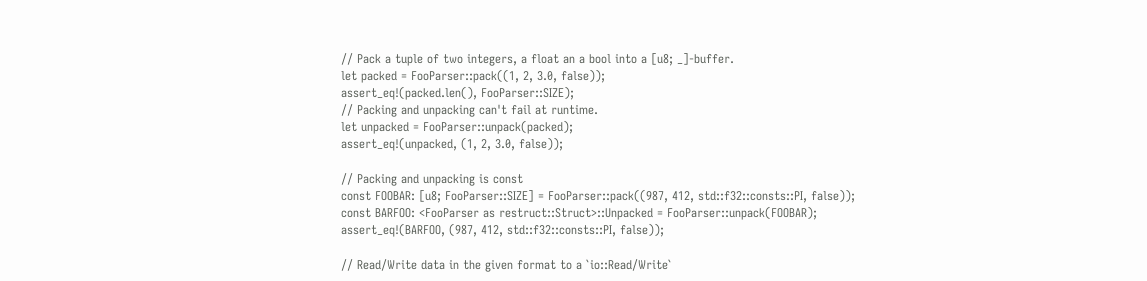// Pack a tuple of two integers, a float an a bool into a [u8; _]-buffer.
let packed = FooParser::pack((1, 2, 3.0, false));
assert_eq!(packed.len(), FooParser::SIZE);
// Packing and unpacking can't fail at runtime.
let unpacked = FooParser::unpack(packed);
assert_eq!(unpacked, (1, 2, 3.0, false));

// Packing and unpacking is const
const FOOBAR: [u8; FooParser::SIZE] = FooParser::pack((987, 412, std::f32::consts::PI, false));
const BARFOO: <FooParser as restruct::Struct>::Unpacked = FooParser::unpack(FOOBAR);
assert_eq!(BARFOO, (987, 412, std::f32::consts::PI, false));

// Read/Write data in the given format to a `io::Read/Write`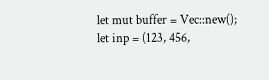let mut buffer = Vec::new();
let inp = (123, 456,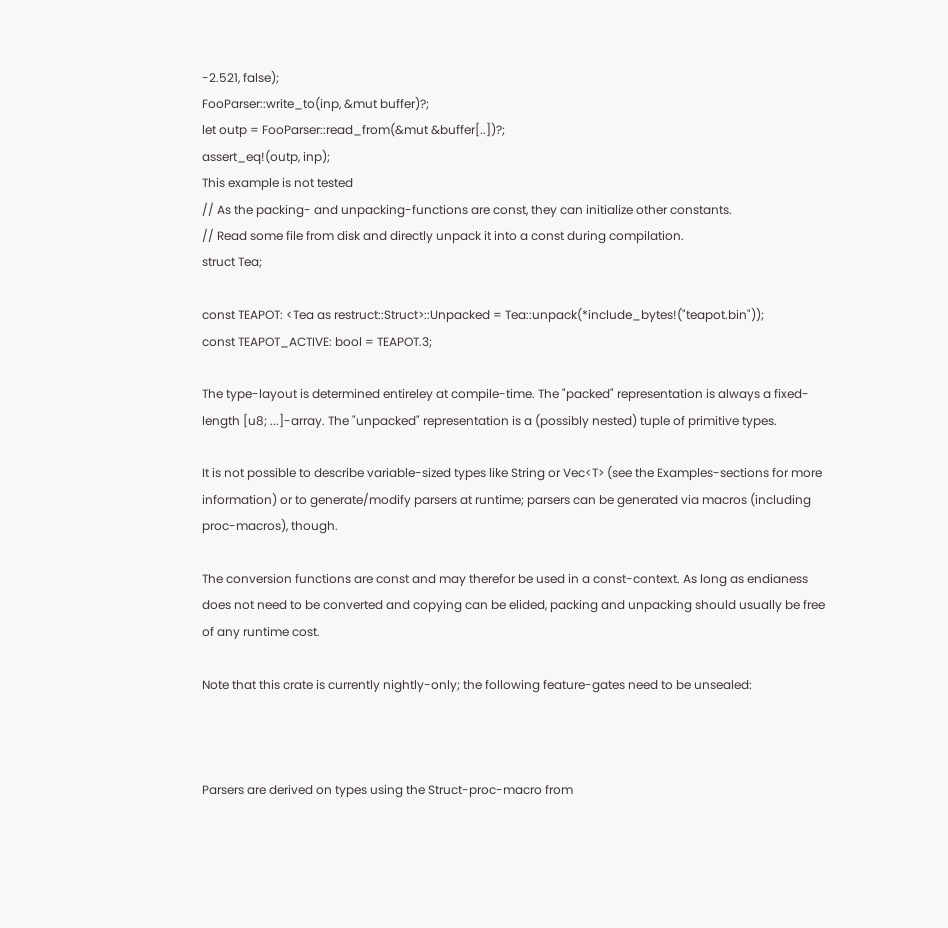-2.521, false);
FooParser::write_to(inp, &mut buffer)?;
let outp = FooParser::read_from(&mut &buffer[..])?;
assert_eq!(outp, inp);
This example is not tested
// As the packing- and unpacking-functions are const, they can initialize other constants.
// Read some file from disk and directly unpack it into a const during compilation.
struct Tea;

const TEAPOT: <Tea as restruct::Struct>::Unpacked = Tea::unpack(*include_bytes!("teapot.bin"));
const TEAPOT_ACTIVE: bool = TEAPOT.3;

The type-layout is determined entireley at compile-time. The "packed" representation is always a fixed-length [u8; ...]-array. The "unpacked" representation is a (possibly nested) tuple of primitive types.

It is not possible to describe variable-sized types like String or Vec<T> (see the Examples-sections for more information) or to generate/modify parsers at runtime; parsers can be generated via macros (including proc-macros), though.

The conversion functions are const and may therefor be used in a const-context. As long as endianess does not need to be converted and copying can be elided, packing and unpacking should usually be free of any runtime cost.

Note that this crate is currently nightly-only; the following feature-gates need to be unsealed:



Parsers are derived on types using the Struct-proc-macro from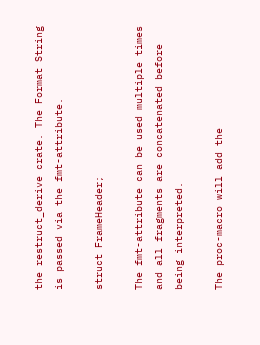the restruct_derive crate. The Format String is passed via the fmt-attribute.

struct FrameHeader;

The fmt-attribute can be used multiple times and all fragments are concatenated before being interpreted.

The proc-macro will add the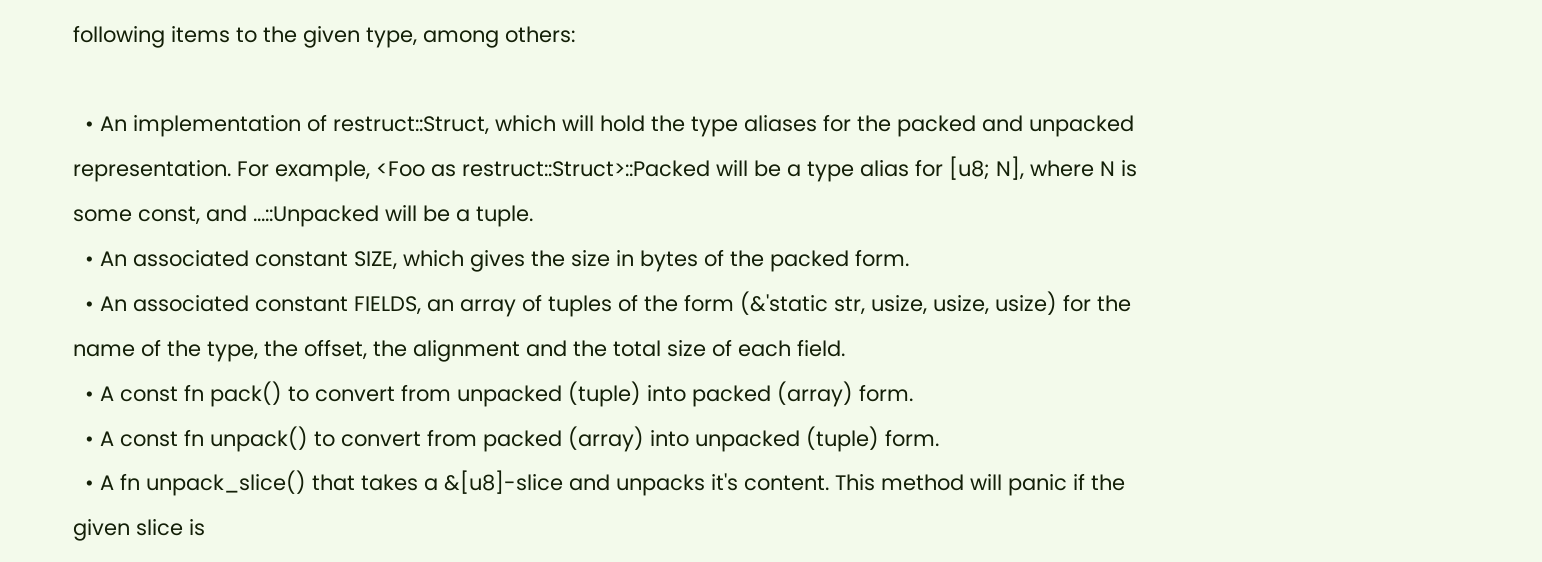following items to the given type, among others:

  • An implementation of restruct::Struct, which will hold the type aliases for the packed and unpacked representation. For example, <Foo as restruct::Struct>::Packed will be a type alias for [u8; N], where N is some const, and ...::Unpacked will be a tuple.
  • An associated constant SIZE, which gives the size in bytes of the packed form.
  • An associated constant FIELDS, an array of tuples of the form (&'static str, usize, usize, usize) for the name of the type, the offset, the alignment and the total size of each field.
  • A const fn pack() to convert from unpacked (tuple) into packed (array) form.
  • A const fn unpack() to convert from packed (array) into unpacked (tuple) form.
  • A fn unpack_slice() that takes a &[u8]-slice and unpacks it's content. This method will panic if the given slice is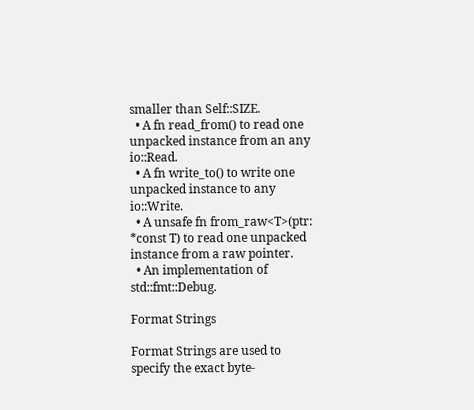smaller than Self::SIZE.
  • A fn read_from() to read one unpacked instance from an any io::Read.
  • A fn write_to() to write one unpacked instance to any io::Write.
  • A unsafe fn from_raw<T>(ptr: *const T) to read one unpacked instance from a raw pointer.
  • An implementation of std::fmt::Debug.

Format Strings

Format Strings are used to specify the exact byte-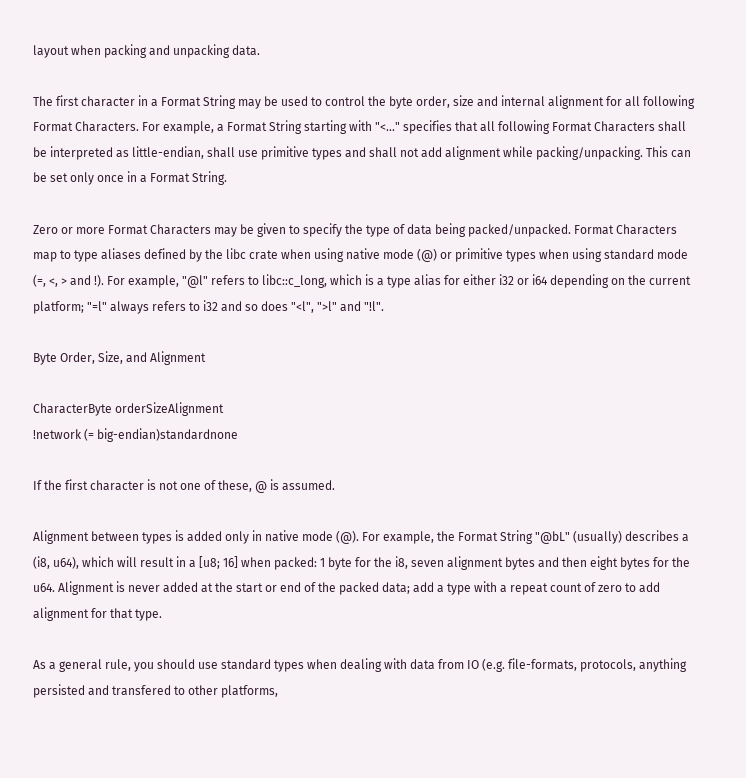layout when packing and unpacking data.

The first character in a Format String may be used to control the byte order, size and internal alignment for all following Format Characters. For example, a Format String starting with "<..." specifies that all following Format Characters shall be interpreted as little-endian, shall use primitive types and shall not add alignment while packing/unpacking. This can be set only once in a Format String.

Zero or more Format Characters may be given to specify the type of data being packed/unpacked. Format Characters map to type aliases defined by the libc crate when using native mode (@) or primitive types when using standard mode (=, <, > and !). For example, "@l" refers to libc::c_long, which is a type alias for either i32 or i64 depending on the current platform; "=l" always refers to i32 and so does "<l", ">l" and "!l".

Byte Order, Size, and Alignment

CharacterByte orderSizeAlignment
!network (= big-endian)standardnone

If the first character is not one of these, @ is assumed.

Alignment between types is added only in native mode (@). For example, the Format String "@bL" (usually) describes a (i8, u64), which will result in a [u8; 16] when packed: 1 byte for the i8, seven alignment bytes and then eight bytes for the u64. Alignment is never added at the start or end of the packed data; add a type with a repeat count of zero to add alignment for that type.

As a general rule, you should use standard types when dealing with data from IO (e.g. file-formats, protocols, anything persisted and transfered to other platforms,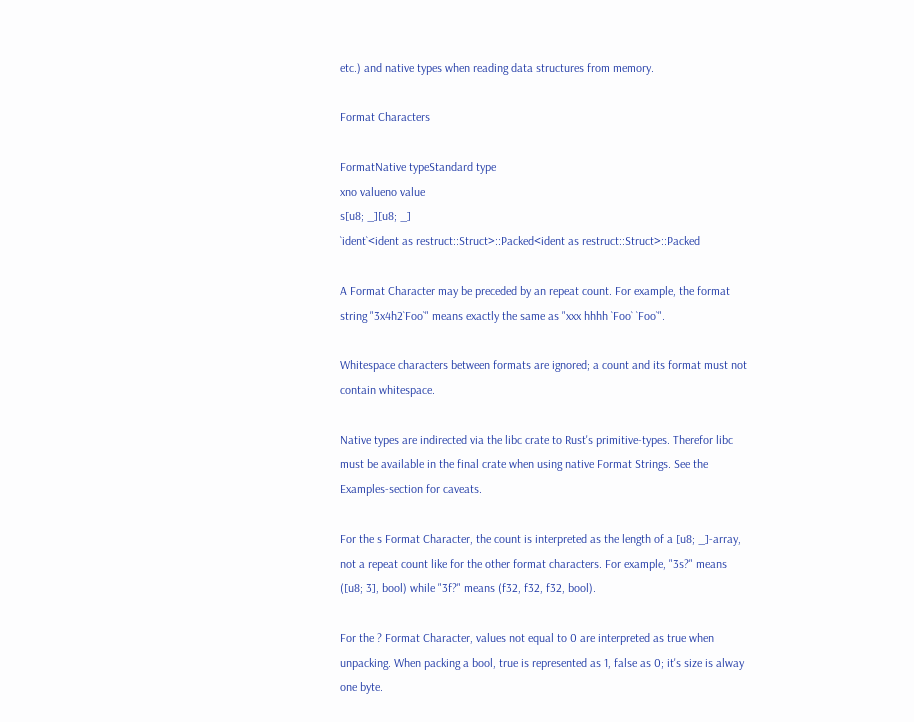etc.) and native types when reading data structures from memory.

Format Characters

FormatNative typeStandard type
xno valueno value
s[u8; _][u8; _]
`ident`<ident as restruct::Struct>::Packed<ident as restruct::Struct>::Packed

A Format Character may be preceded by an repeat count. For example, the format string "3x4h2`Foo`" means exactly the same as "xxx hhhh `Foo` `Foo`".

Whitespace characters between formats are ignored; a count and its format must not contain whitespace.

Native types are indirected via the libc crate to Rust's primitive-types. Therefor libc must be available in the final crate when using native Format Strings. See the Examples-section for caveats.

For the s Format Character, the count is interpreted as the length of a [u8; _]-array, not a repeat count like for the other format characters. For example, "3s?" means ([u8; 3], bool) while "3f?" means (f32, f32, f32, bool).

For the ? Format Character, values not equal to 0 are interpreted as true when unpacking. When packing a bool, true is represented as 1, false as 0; it's size is alway one byte.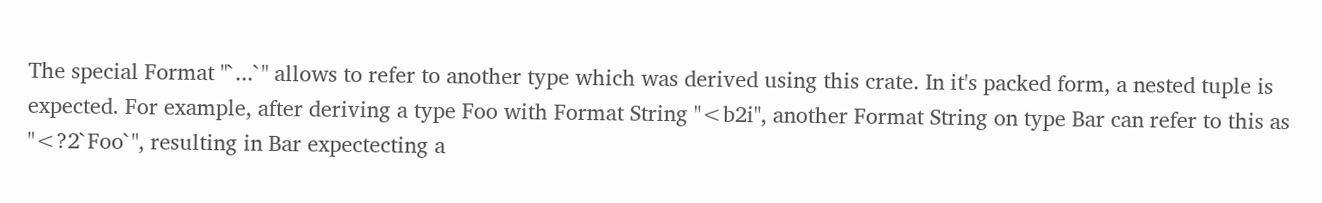The special Format "`...`" allows to refer to another type which was derived using this crate. In it's packed form, a nested tuple is expected. For example, after deriving a type Foo with Format String "<b2i", another Format String on type Bar can refer to this as "<?2`Foo`", resulting in Bar expectecting a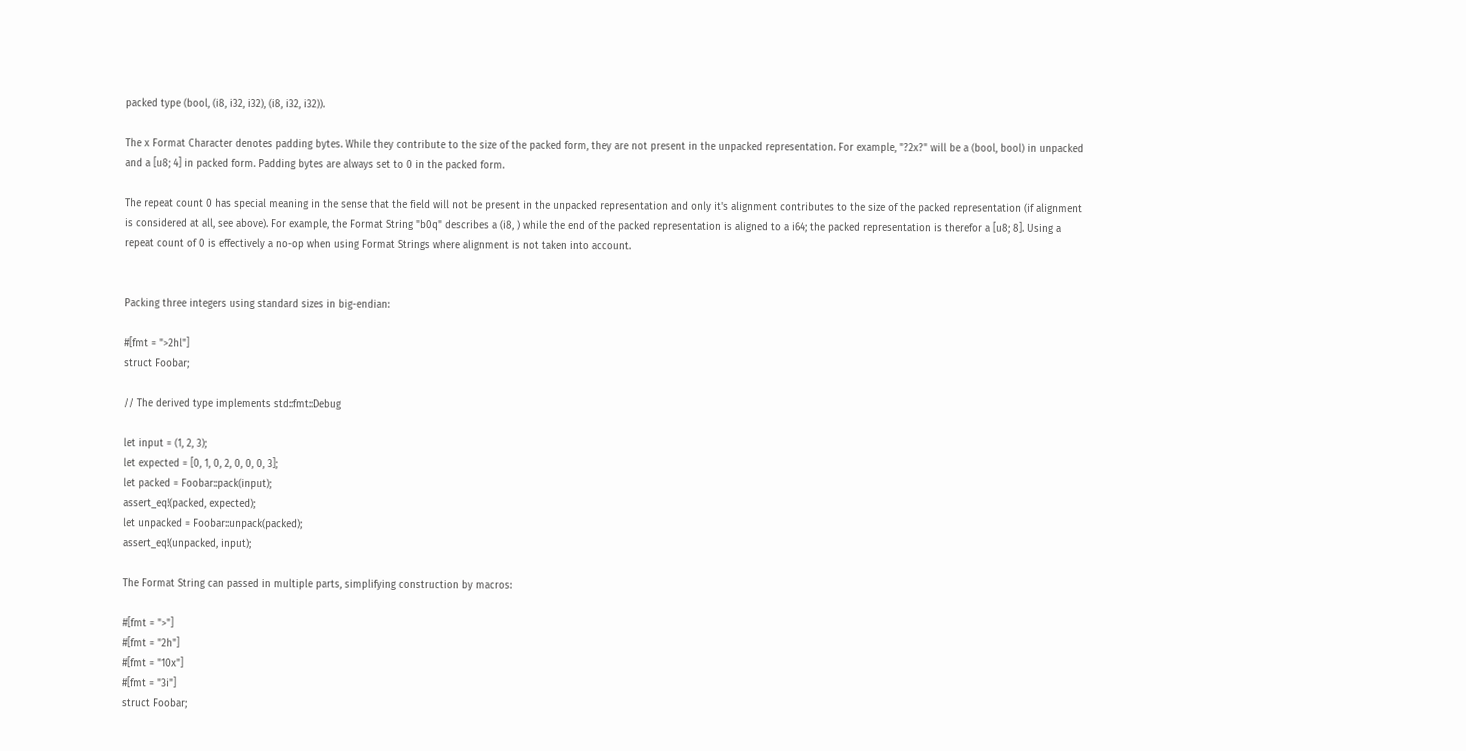packed type (bool, (i8, i32, i32), (i8, i32, i32)).

The x Format Character denotes padding bytes. While they contribute to the size of the packed form, they are not present in the unpacked representation. For example, "?2x?" will be a (bool, bool) in unpacked and a [u8; 4] in packed form. Padding bytes are always set to 0 in the packed form.

The repeat count 0 has special meaning in the sense that the field will not be present in the unpacked representation and only it's alignment contributes to the size of the packed representation (if alignment is considered at all, see above). For example, the Format String "b0q" describes a (i8, ) while the end of the packed representation is aligned to a i64; the packed representation is therefor a [u8; 8]. Using a repeat count of 0 is effectively a no-op when using Format Strings where alignment is not taken into account.


Packing three integers using standard sizes in big-endian:

#[fmt = ">2hl"]
struct Foobar;

// The derived type implements std::fmt::Debug

let input = (1, 2, 3);
let expected = [0, 1, 0, 2, 0, 0, 0, 3];
let packed = Foobar::pack(input);
assert_eq!(packed, expected);
let unpacked = Foobar::unpack(packed);
assert_eq!(unpacked, input);

The Format String can passed in multiple parts, simplifying construction by macros:

#[fmt = ">"]
#[fmt = "2h"]
#[fmt = "10x"]
#[fmt = "3i"]
struct Foobar;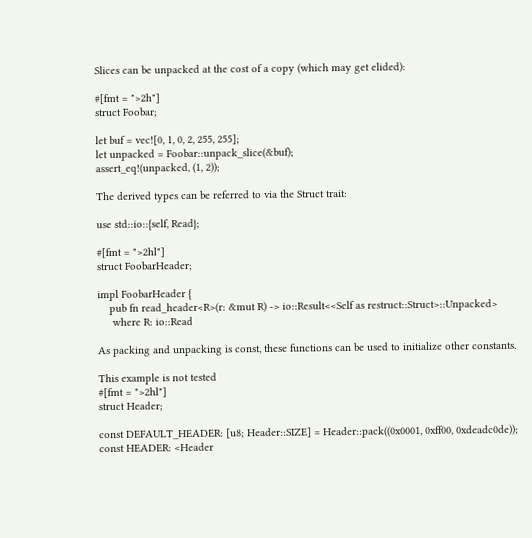Slices can be unpacked at the cost of a copy (which may get elided):

#[fmt = ">2h"]
struct Foobar;

let buf = vec![0, 1, 0, 2, 255, 255];
let unpacked = Foobar::unpack_slice(&buf);
assert_eq!(unpacked, (1, 2));

The derived types can be referred to via the Struct trait:

use std::io::{self, Read};

#[fmt = ">2hl"]
struct FoobarHeader;

impl FoobarHeader {
    pub fn read_header<R>(r: &mut R) -> io::Result<<Self as restruct::Struct>::Unpacked>
     where R: io::Read

As packing and unpacking is const, these functions can be used to initialize other constants.

This example is not tested
#[fmt = ">2hl"]
struct Header;

const DEFAULT_HEADER: [u8; Header::SIZE] = Header::pack((0x0001, 0xff00, 0xdeadc0de));
const HEADER: <Header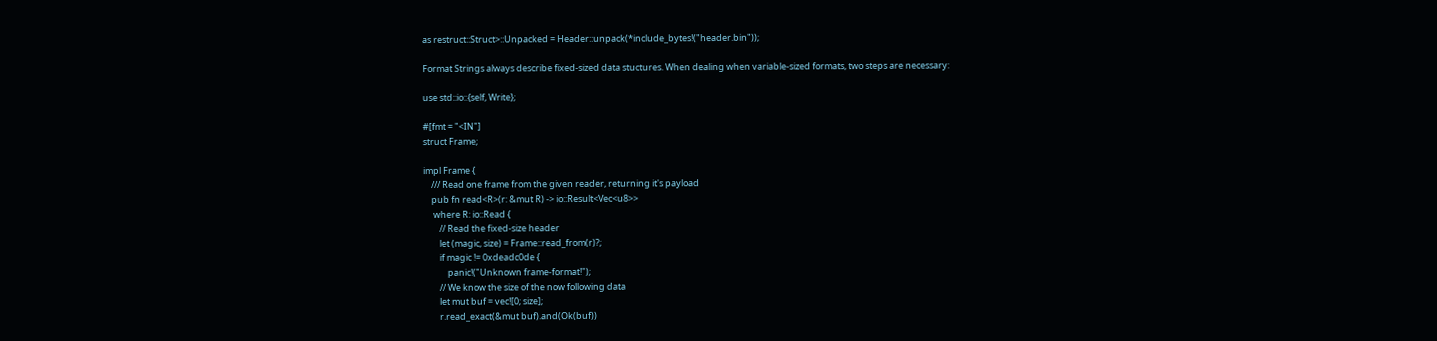as restruct::Struct>::Unpacked = Header::unpack(*include_bytes!("header.bin"));

Format Strings always describe fixed-sized data stuctures. When dealing when variable-sized formats, two steps are necessary:

use std::io::{self, Write};

#[fmt = "<IN"]
struct Frame;

impl Frame {
    /// Read one frame from the given reader, returning it's payload
    pub fn read<R>(r: &mut R) -> io::Result<Vec<u8>>
     where R: io::Read {
        // Read the fixed-size header
        let (magic, size) = Frame::read_from(r)?;
        if magic != 0xdeadc0de {
            panic!("Unknown frame-format!");
        // We know the size of the now following data
        let mut buf = vec![0; size];
        r.read_exact(&mut buf).and(Ok(buf))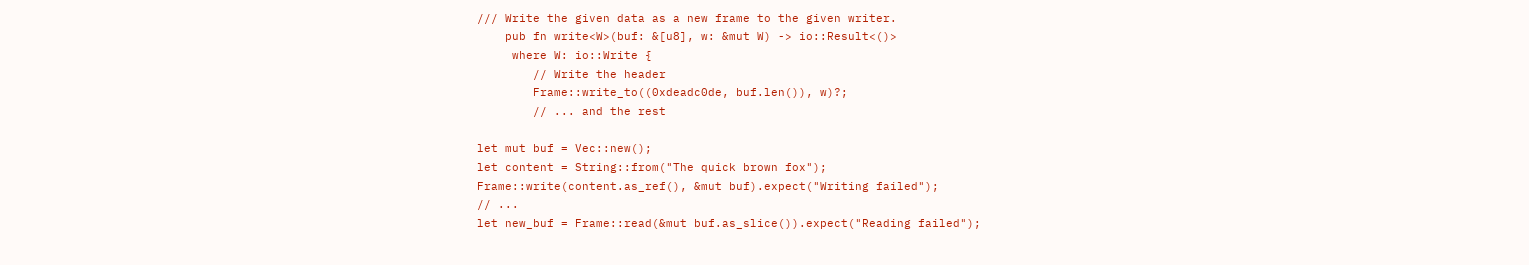/// Write the given data as a new frame to the given writer.
    pub fn write<W>(buf: &[u8], w: &mut W) -> io::Result<()>
     where W: io::Write {
        // Write the header
        Frame::write_to((0xdeadc0de, buf.len()), w)?;
        // ... and the rest

let mut buf = Vec::new();
let content = String::from("The quick brown fox");
Frame::write(content.as_ref(), &mut buf).expect("Writing failed");
// ...
let new_buf = Frame::read(&mut buf.as_slice()).expect("Reading failed");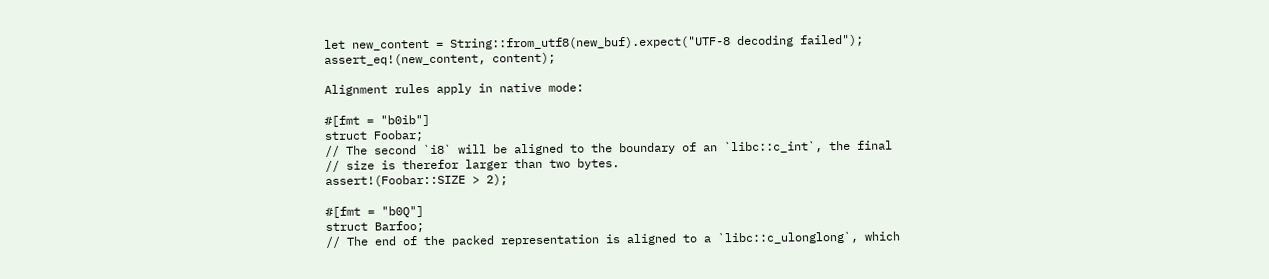let new_content = String::from_utf8(new_buf).expect("UTF-8 decoding failed");
assert_eq!(new_content, content);

Alignment rules apply in native mode:

#[fmt = "b0ib"]
struct Foobar;
// The second `i8` will be aligned to the boundary of an `libc::c_int`, the final
// size is therefor larger than two bytes.
assert!(Foobar::SIZE > 2);

#[fmt = "b0Q"]
struct Barfoo;
// The end of the packed representation is aligned to a `libc::c_ulonglong`, which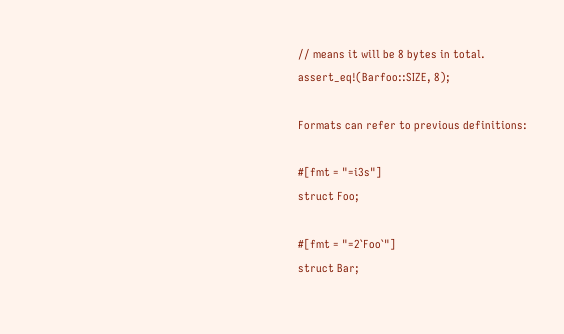// means it will be 8 bytes in total.
assert_eq!(Barfoo::SIZE, 8);

Formats can refer to previous definitions:

#[fmt = "=i3s"]
struct Foo;

#[fmt = "=2`Foo`"]
struct Bar;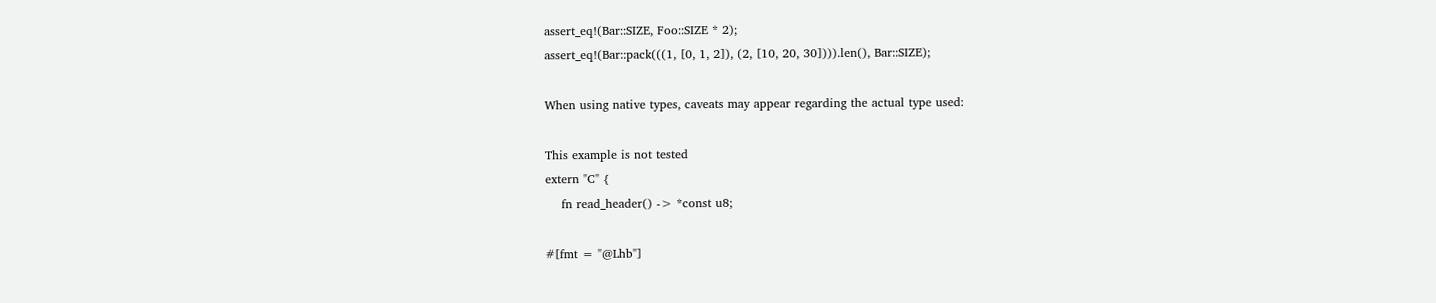assert_eq!(Bar::SIZE, Foo::SIZE * 2);
assert_eq!(Bar::pack(((1, [0, 1, 2]), (2, [10, 20, 30]))).len(), Bar::SIZE);

When using native types, caveats may appear regarding the actual type used:

This example is not tested
extern "C" {
    fn read_header() -> *const u8;

#[fmt = "@Lhb"]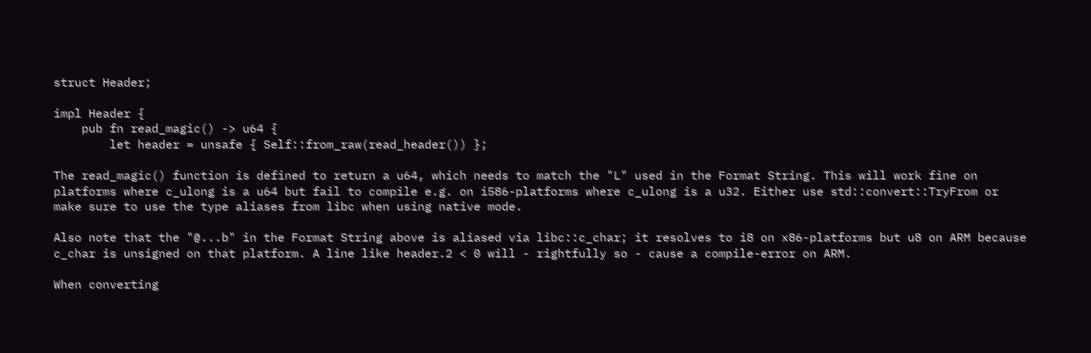struct Header;

impl Header {
    pub fn read_magic() -> u64 {
        let header = unsafe { Self::from_raw(read_header()) };

The read_magic() function is defined to return a u64, which needs to match the "L" used in the Format String. This will work fine on platforms where c_ulong is a u64 but fail to compile e.g. on i586-platforms where c_ulong is a u32. Either use std::convert::TryFrom or make sure to use the type aliases from libc when using native mode.

Also note that the "@...b" in the Format String above is aliased via libc::c_char; it resolves to i8 on x86-platforms but u8 on ARM because c_char is unsigned on that platform. A line like header.2 < 0 will - rightfully so - cause a compile-error on ARM.

When converting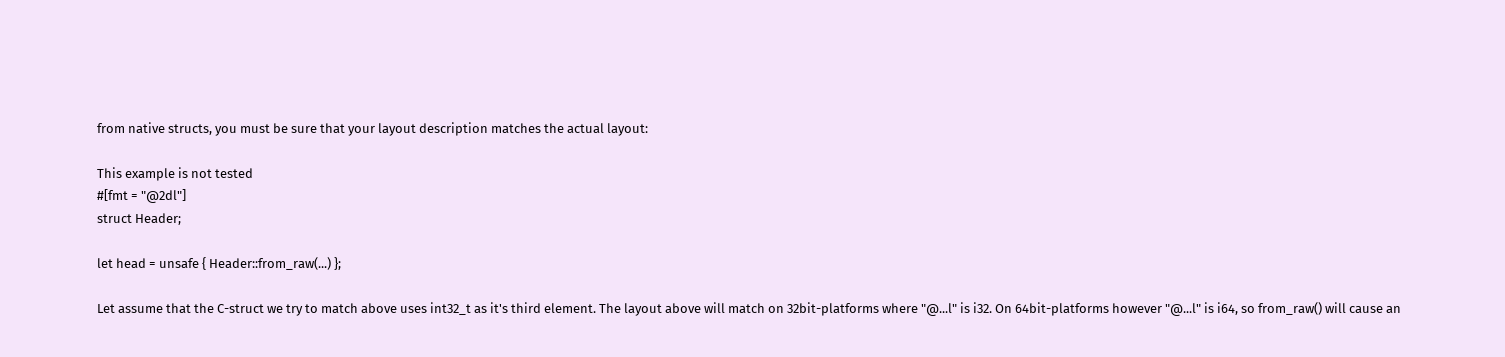from native structs, you must be sure that your layout description matches the actual layout:

This example is not tested
#[fmt = "@2dl"]
struct Header;

let head = unsafe { Header::from_raw(...) };

Let assume that the C-struct we try to match above uses int32_t as it's third element. The layout above will match on 32bit-platforms where "@...l" is i32. On 64bit-platforms however "@...l" is i64, so from_raw() will cause an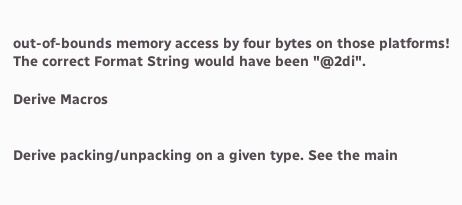out-of-bounds memory access by four bytes on those platforms! The correct Format String would have been "@2di".

Derive Macros


Derive packing/unpacking on a given type. See the main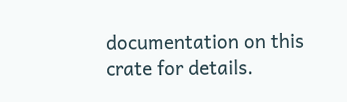documentation on this crate for details.